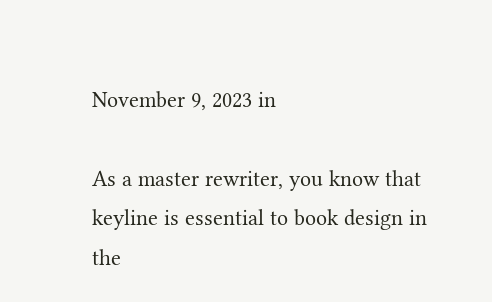November 9, 2023 in

As a master rewriter, you know that keyline is essential to book design in the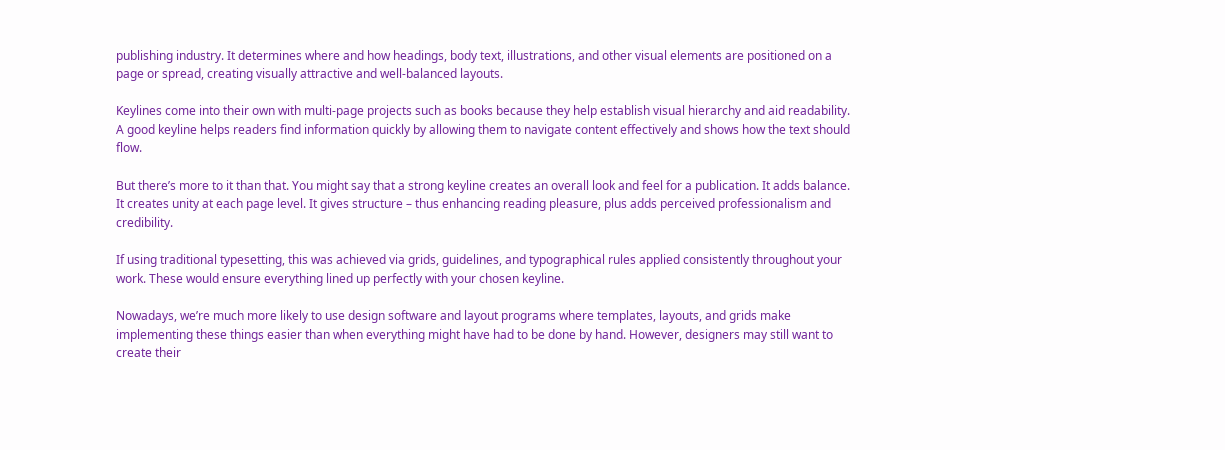publishing industry. It determines where and how headings, body text, illustrations, and other visual elements are positioned on a page or spread, creating visually attractive and well-balanced layouts.

Keylines come into their own with multi-page projects such as books because they help establish visual hierarchy and aid readability. A good keyline helps readers find information quickly by allowing them to navigate content effectively and shows how the text should flow.

But there’s more to it than that. You might say that a strong keyline creates an overall look and feel for a publication. It adds balance. It creates unity at each page level. It gives structure – thus enhancing reading pleasure, plus adds perceived professionalism and credibility.

If using traditional typesetting, this was achieved via grids, guidelines, and typographical rules applied consistently throughout your work. These would ensure everything lined up perfectly with your chosen keyline.

Nowadays, we’re much more likely to use design software and layout programs where templates, layouts, and grids make implementing these things easier than when everything might have had to be done by hand. However, designers may still want to create their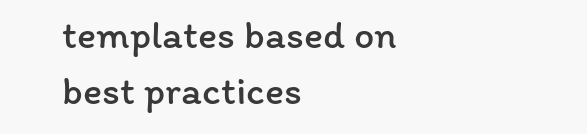templates based on best practices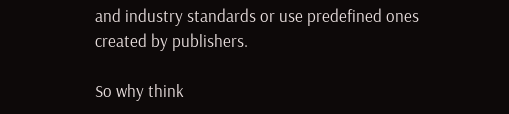and industry standards or use predefined ones created by publishers.

So why think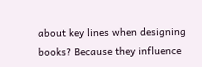about key lines when designing books? Because they influence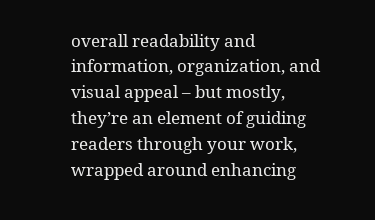overall readability and information, organization, and visual appeal – but mostly, they’re an element of guiding readers through your work, wrapped around enhancing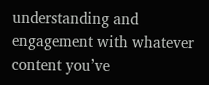understanding and engagement with whatever content you’ve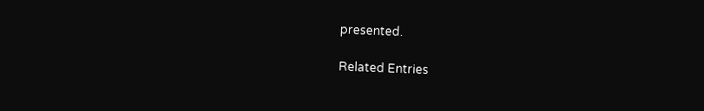presented.

Related Entries